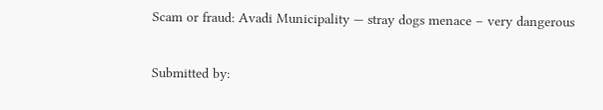Scam or fraud: Avadi Municipality — stray dogs menace – very dangerous

Submitted by: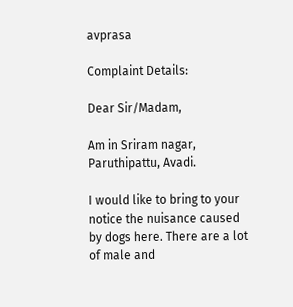avprasa

Complaint Details:

Dear Sir/Madam,

Am in Sriram nagar, Paruthipattu, Avadi.

I would like to bring to your notice the nuisance caused by dogs here. There are a lot of male and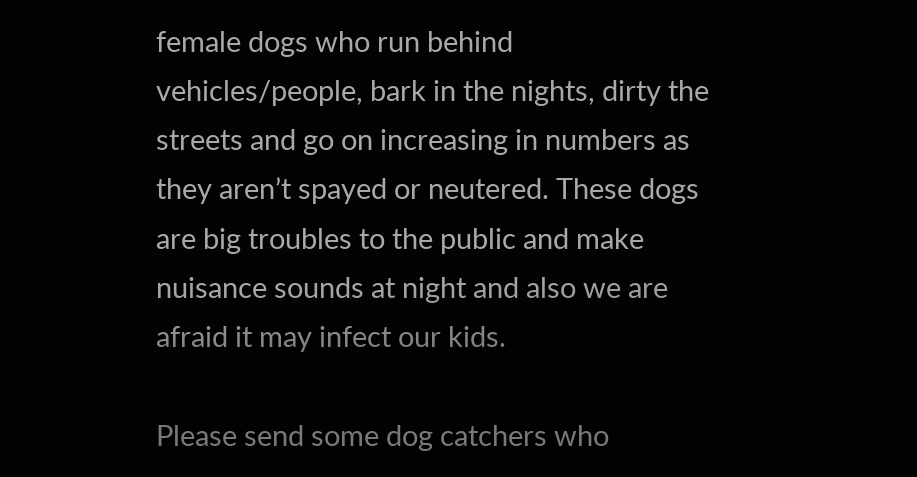female dogs who run behind vehicles/people, bark in the nights, dirty the streets and go on increasing in numbers as they aren’t spayed or neutered. These dogs are big troubles to the public and make nuisance sounds at night and also we are afraid it may infect our kids.

Please send some dog catchers who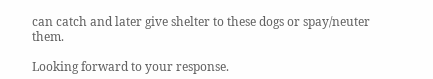can catch and later give shelter to these dogs or spay/neuter them.

Looking forward to your response.